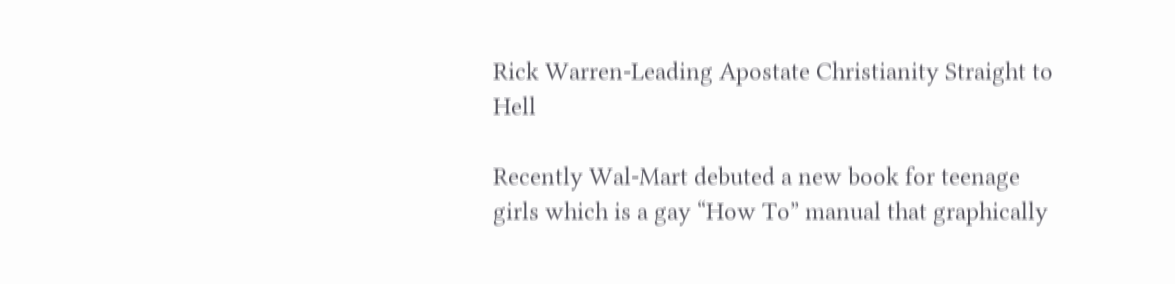Rick Warren-Leading Apostate Christianity Straight to Hell

Recently Wal-Mart debuted a new book for teenage girls which is a gay “How To” manual that graphically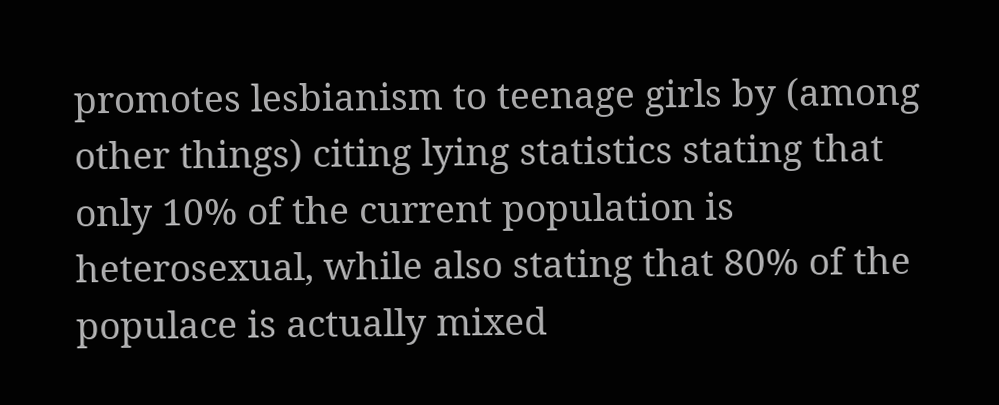promotes lesbianism to teenage girls by (among other things) citing lying statistics stating that only 10% of the current population is heterosexual, while also stating that 80% of the populace is actually mixed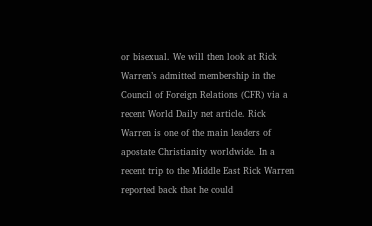or bisexual. We will then look at Rick Warren’s admitted membership in the Council of Foreign Relations (CFR) via a recent World Daily net article. Rick Warren is one of the main leaders of apostate Christianity worldwide. In a recent trip to the Middle East Rick Warren reported back that he could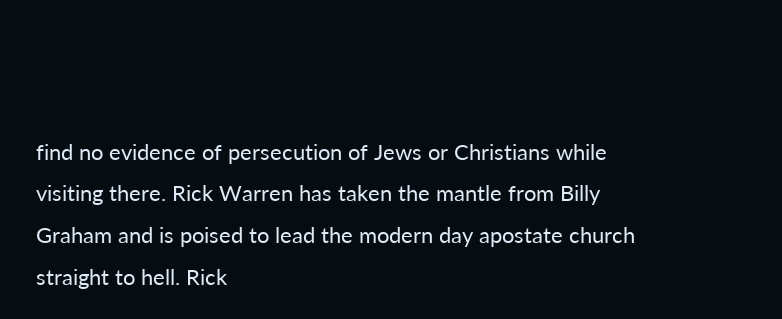find no evidence of persecution of Jews or Christians while visiting there. Rick Warren has taken the mantle from Billy Graham and is poised to lead the modern day apostate church straight to hell. Rick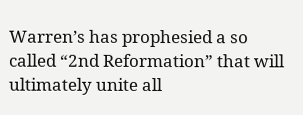Warren’s has prophesied a so called “2nd Reformation” that will ultimately unite all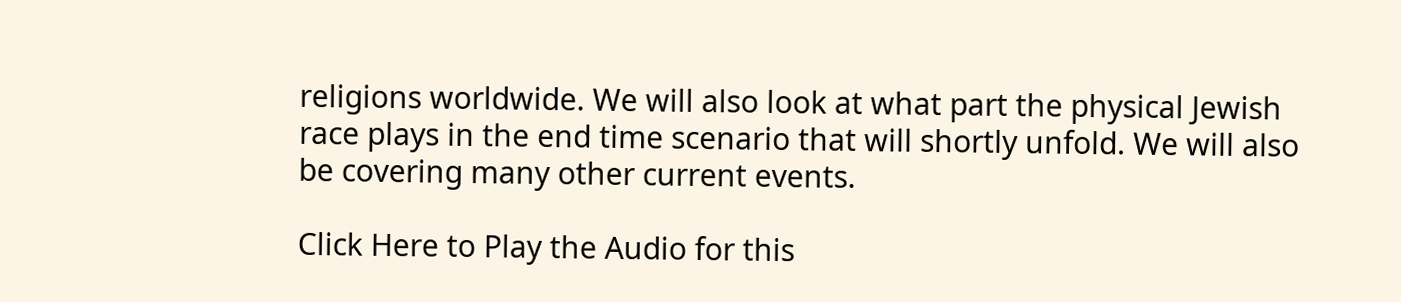religions worldwide. We will also look at what part the physical Jewish race plays in the end time scenario that will shortly unfold. We will also be covering many other current events.

Click Here to Play the Audio for this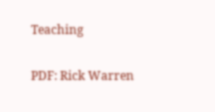Teaching

PDF: Rick Warren